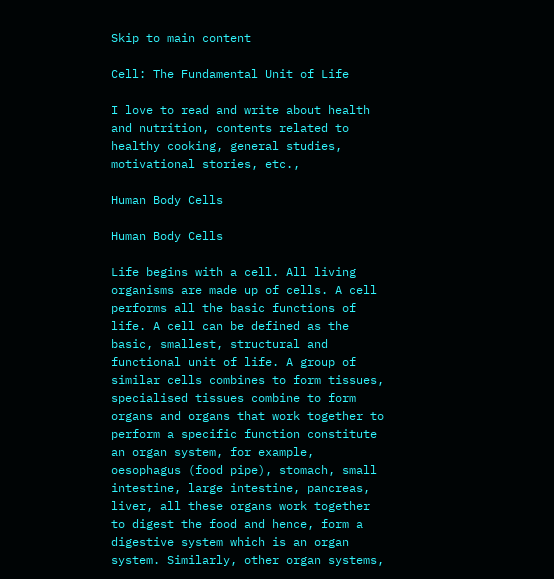Skip to main content

Cell: The Fundamental Unit of Life

I love to read and write about health and nutrition, contents related to healthy cooking, general studies, motivational stories, etc.,

Human Body Cells

Human Body Cells

Life begins with a cell. All living organisms are made up of cells. A cell performs all the basic functions of life. A cell can be defined as the basic, smallest, structural and functional unit of life. A group of similar cells combines to form tissues, specialised tissues combine to form organs and organs that work together to perform a specific function constitute an organ system, for example, oesophagus (food pipe), stomach, small intestine, large intestine, pancreas, liver, all these organs work together to digest the food and hence, form a digestive system which is an organ system. Similarly, other organ systems,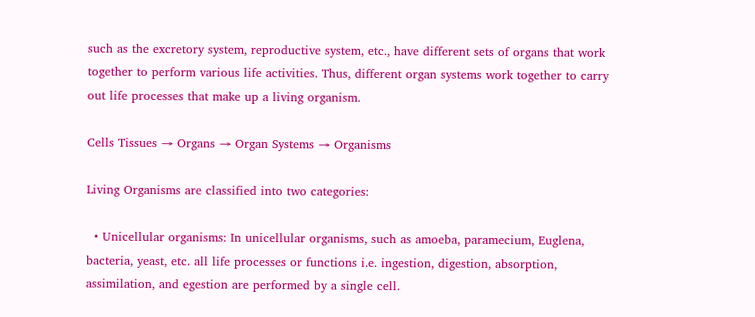such as the excretory system, reproductive system, etc., have different sets of organs that work together to perform various life activities. Thus, different organ systems work together to carry out life processes that make up a living organism.

Cells Tissues → Organs → Organ Systems → Organisms

Living Organisms are classified into two categories:

  • Unicellular organisms: In unicellular organisms, such as amoeba, paramecium, Euglena, bacteria, yeast, etc. all life processes or functions i.e. ingestion, digestion, absorption, assimilation, and egestion are performed by a single cell.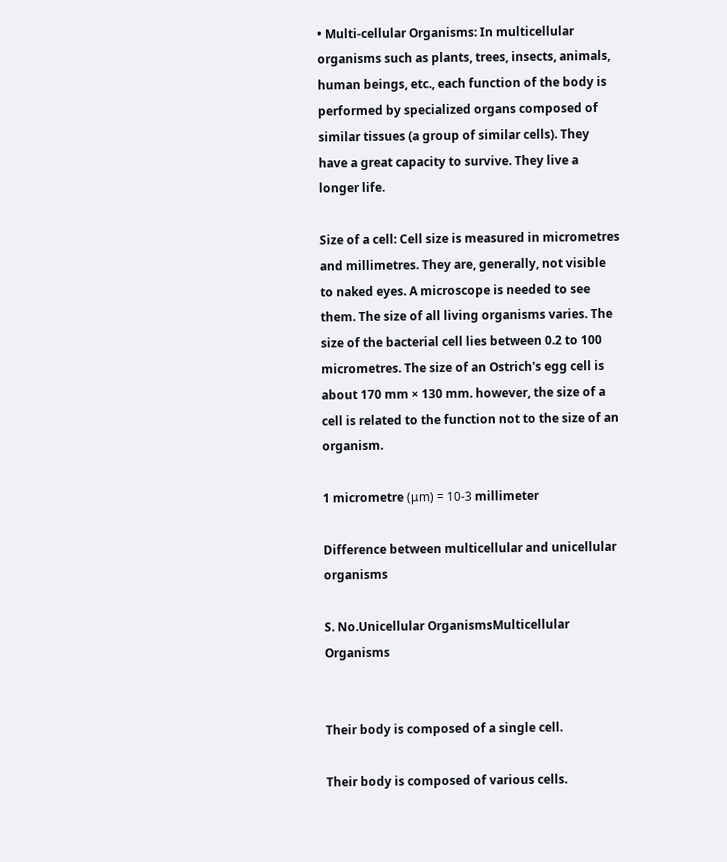• Multi-cellular Organisms: In multicellular organisms such as plants, trees, insects, animals, human beings, etc., each function of the body is performed by specialized organs composed of similar tissues (a group of similar cells). They have a great capacity to survive. They live a longer life.

Size of a cell: Cell size is measured in micrometres and millimetres. They are, generally, not visible to naked eyes. A microscope is needed to see them. The size of all living organisms varies. The size of the bacterial cell lies between 0.2 to 100 micrometres. The size of an Ostrich's egg cell is about 170 mm × 130 mm. however, the size of a cell is related to the function not to the size of an organism.

1 micrometre (μm) = 10-3 millimeter

Difference between multicellular and unicellular organisms

S. No.Unicellular OrganismsMulticellular Organisms


Their body is composed of a single cell.

Their body is composed of various cells.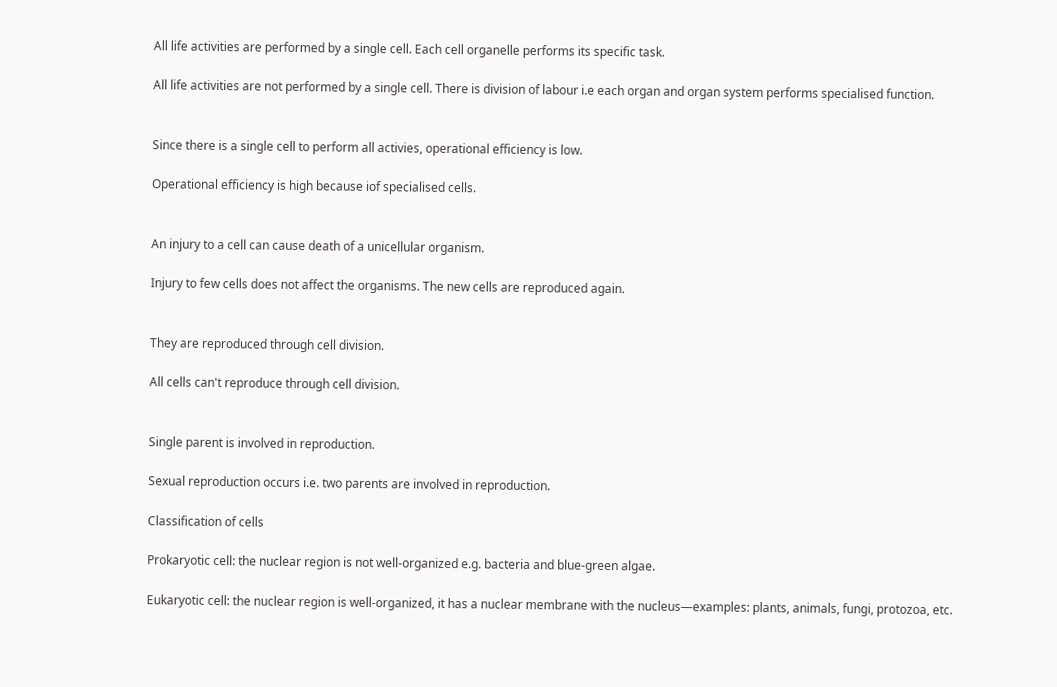All life activities are performed by a single cell. Each cell organelle performs its specific task.

All life activities are not performed by a single cell. There is division of labour i.e each organ and organ system performs specialised function.


Since there is a single cell to perform all activies, operational efficiency is low.

Operational efficiency is high because iof specialised cells.


An injury to a cell can cause death of a unicellular organism.

Injury to few cells does not affect the organisms. The new cells are reproduced again.


They are reproduced through cell division.

All cells can't reproduce through cell division.


Single parent is involved in reproduction.

Sexual reproduction occurs i.e. two parents are involved in reproduction.

Classification of cells

Prokaryotic cell: the nuclear region is not well-organized e.g. bacteria and blue-green algae.

Eukaryotic cell: the nuclear region is well-organized, it has a nuclear membrane with the nucleus—examples: plants, animals, fungi, protozoa, etc.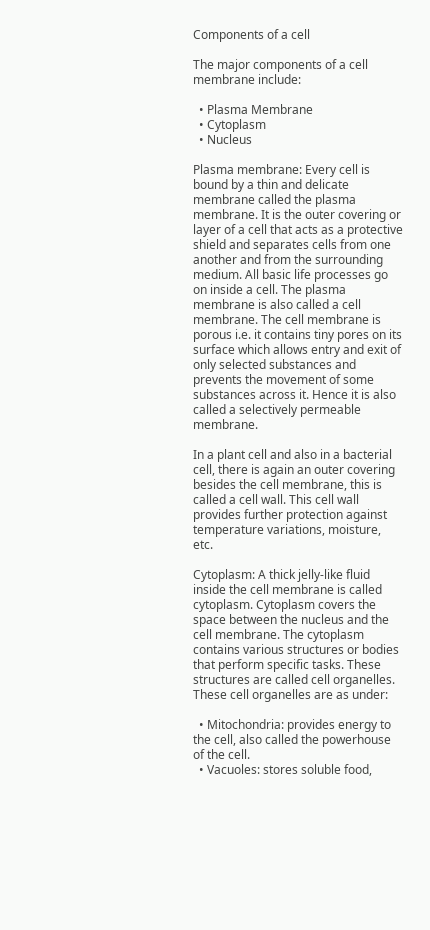Components of a cell

The major components of a cell membrane include:

  • Plasma Membrane
  • Cytoplasm
  • Nucleus

Plasma membrane: Every cell is bound by a thin and delicate membrane called the plasma membrane. It is the outer covering or layer of a cell that acts as a protective shield and separates cells from one another and from the surrounding medium. All basic life processes go on inside a cell. The plasma membrane is also called a cell membrane. The cell membrane is porous i.e. it contains tiny pores on its surface which allows entry and exit of only selected substances and prevents the movement of some substances across it. Hence it is also called a selectively permeable membrane.

In a plant cell and also in a bacterial cell, there is again an outer covering besides the cell membrane, this is called a cell wall. This cell wall provides further protection against temperature variations, moisture, etc.

Cytoplasm: A thick jelly-like fluid inside the cell membrane is called cytoplasm. Cytoplasm covers the space between the nucleus and the cell membrane. The cytoplasm contains various structures or bodies that perform specific tasks. These structures are called cell organelles. These cell organelles are as under:

  • Mitochondria: provides energy to the cell, also called the powerhouse of the cell.
  • Vacuoles: stores soluble food,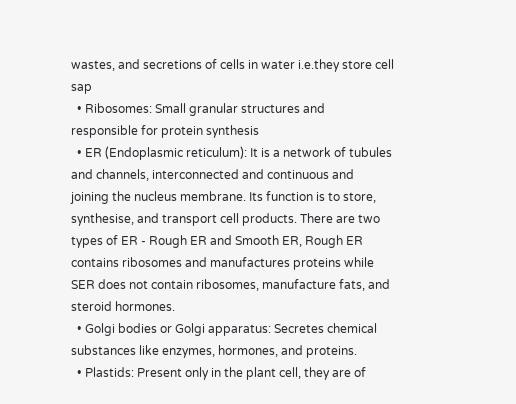wastes, and secretions of cells in water i.e.they store cell sap
  • Ribosomes: Small granular structures and responsible for protein synthesis
  • ER (Endoplasmic reticulum): It is a network of tubules and channels, interconnected and continuous and joining the nucleus membrane. Its function is to store, synthesise, and transport cell products. There are two types of ER - Rough ER and Smooth ER, Rough ER contains ribosomes and manufactures proteins while SER does not contain ribosomes, manufacture fats, and steroid hormones.
  • Golgi bodies or Golgi apparatus: Secretes chemical substances like enzymes, hormones, and proteins.
  • Plastids: Present only in the plant cell, they are of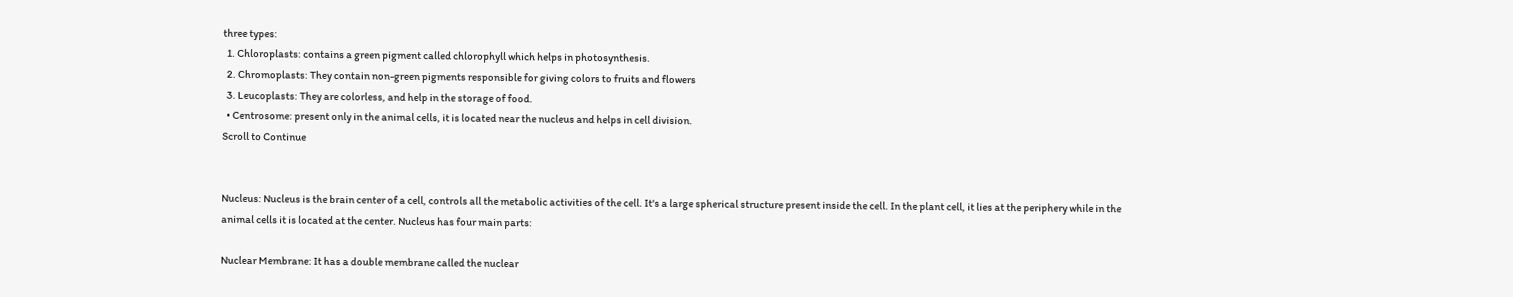three types:
  1. Chloroplasts: contains a green pigment called chlorophyll which helps in photosynthesis.
  2. Chromoplasts: They contain non-green pigments responsible for giving colors to fruits and flowers
  3. Leucoplasts: They are colorless, and help in the storage of food.
  • Centrosome: present only in the animal cells, it is located near the nucleus and helps in cell division.
Scroll to Continue


Nucleus: Nucleus is the brain center of a cell, controls all the metabolic activities of the cell. It's a large spherical structure present inside the cell. In the plant cell, it lies at the periphery while in the animal cells it is located at the center. Nucleus has four main parts:

Nuclear Membrane: It has a double membrane called the nuclear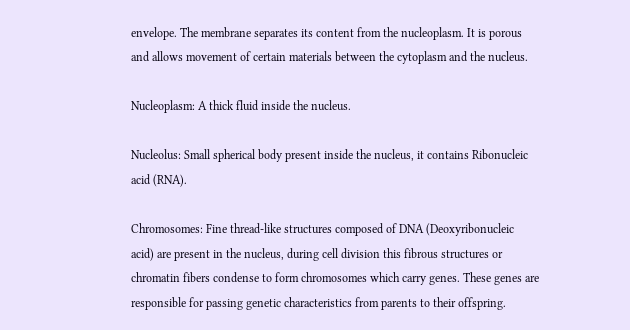envelope. The membrane separates its content from the nucleoplasm. It is porous and allows movement of certain materials between the cytoplasm and the nucleus.

Nucleoplasm: A thick fluid inside the nucleus.

Nucleolus: Small spherical body present inside the nucleus, it contains Ribonucleic acid (RNA).

Chromosomes: Fine thread-like structures composed of DNA (Deoxyribonucleic acid) are present in the nucleus, during cell division this fibrous structures or chromatin fibers condense to form chromosomes which carry genes. These genes are responsible for passing genetic characteristics from parents to their offspring.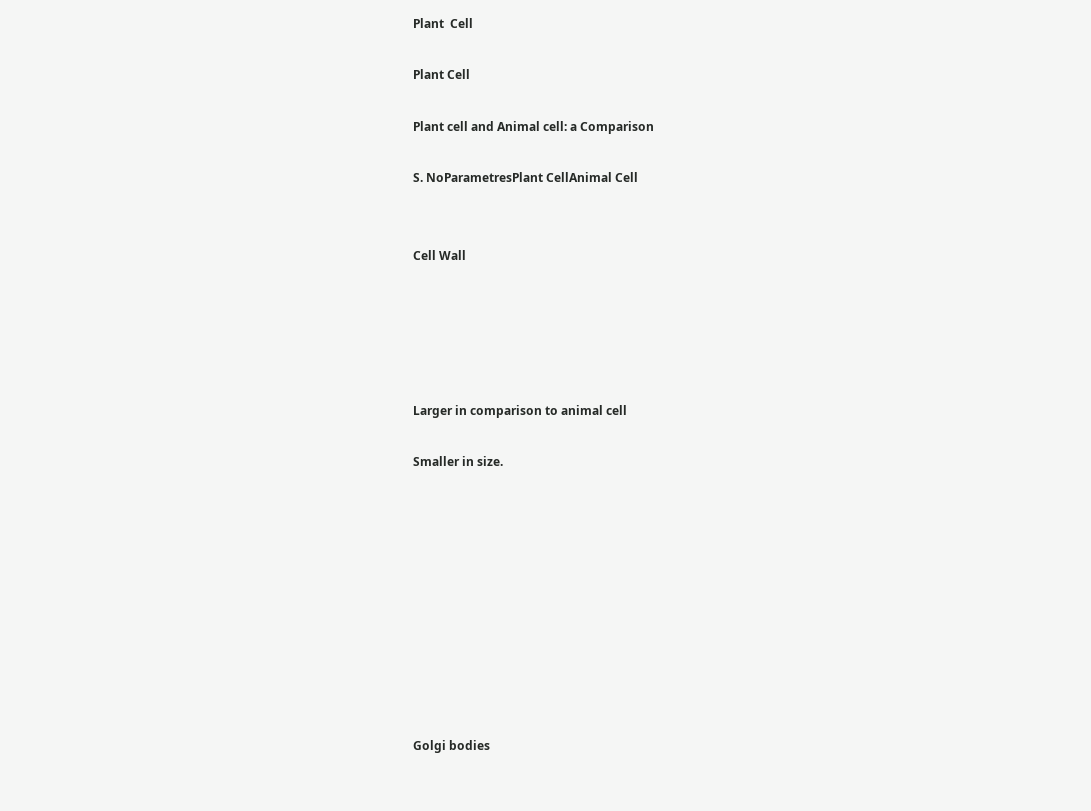Plant  Cell

Plant Cell

Plant cell and Animal cell: a Comparison

S. NoParametresPlant CellAnimal Cell


Cell Wall





Larger in comparison to animal cell

Smaller in size.










Golgi bodies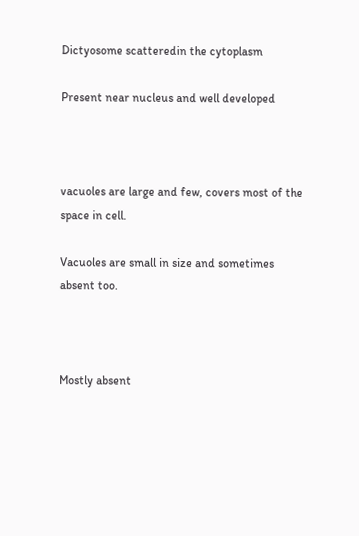Dictyosome scatteredin the cytoplasm

Present near nucleus and well developed



vacuoles are large and few, covers most of the space in cell.

Vacuoles are small in size and sometimes absent too.



Mostly absent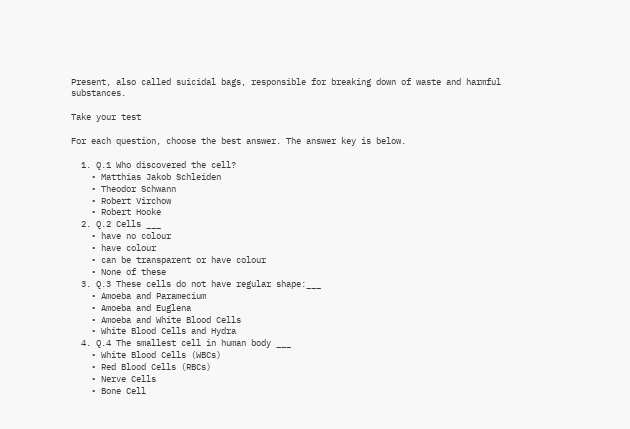Present, also called suicidal bags, responsible for breaking down of waste and harmful substances.

Take your test

For each question, choose the best answer. The answer key is below.

  1. Q.1 Who discovered the cell?
    • Matthias Jakob Schleiden
    • Theodor Schwann
    • Robert Virchow
    • Robert Hooke
  2. Q.2 Cells ___
    • have no colour
    • have colour
    • can be transparent or have colour
    • None of these
  3. Q.3 These cells do not have regular shape:___
    • Amoeba and Paramecium
    • Amoeba and Euglena
    • Amoeba and White Blood Cells
    • White Blood Cells and Hydra
  4. Q.4 The smallest cell in human body ___
    • White Blood Cells (WBCs)
    • Red Blood Cells (RBCs)
    • Nerve Cells
    • Bone Cell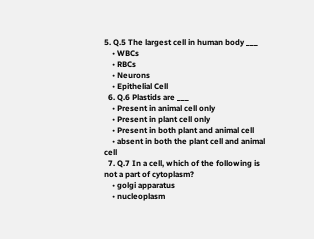5. Q.5 The largest cell in human body ___
    • WBCs
    • RBCs
    • Neurons
    • Epithelial Cell
  6. Q.6 Plastids are ___
    • Present in animal cell only
    • Present in plant cell only
    • Present in both plant and animal cell
    • absent in both the plant cell and animal cell
  7. Q.7 In a cell, which of the following is not a part of cytoplasm?
    • golgi apparatus
    • nucleoplasm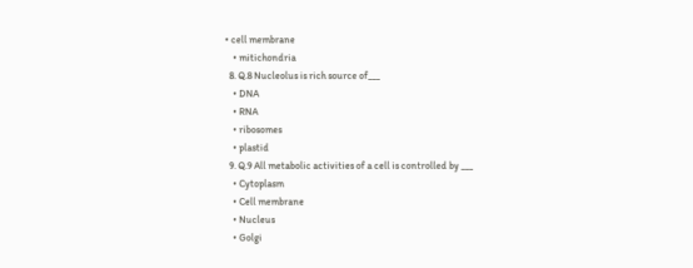• cell membrane
    • mitichondria
  8. Q.8 Nucleolus is rich source of___
    • DNA
    • RNA
    • ribosomes
    • plastid
  9. Q.9 All metabolic activities of a cell is controlled by ___
    • Cytoplasm
    • Cell membrane
    • Nucleus
    • Golgi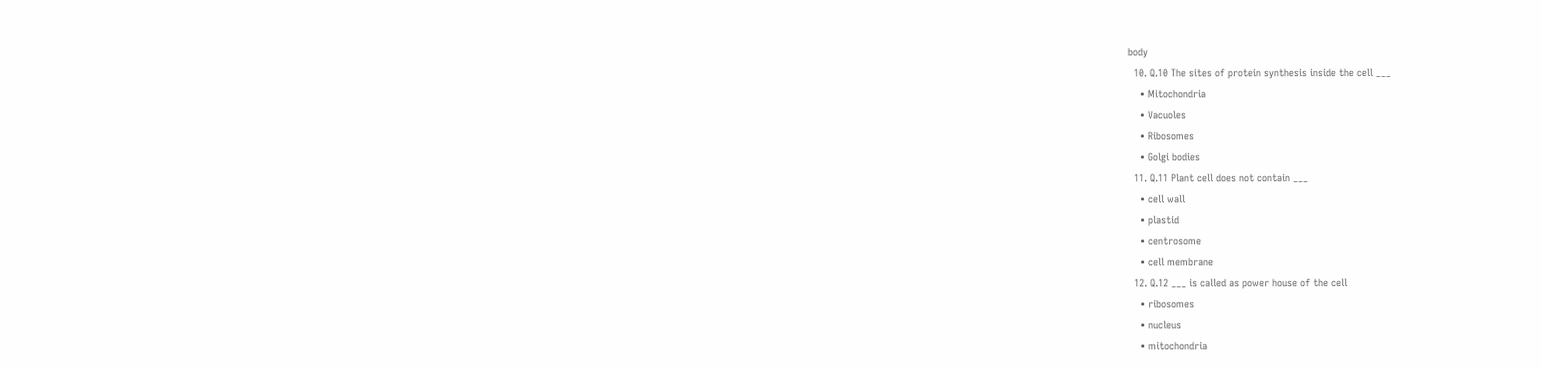body
  10. Q.10 The sites of protein synthesis inside the cell ___
    • Mitochondria
    • Vacuoles
    • Ribosomes
    • Golgi bodies
  11. Q.11 Plant cell does not contain ___
    • cell wall
    • plastid
    • centrosome
    • cell membrane
  12. Q.12 ___ is called as power house of the cell
    • ribosomes
    • nucleus
    • mitochondria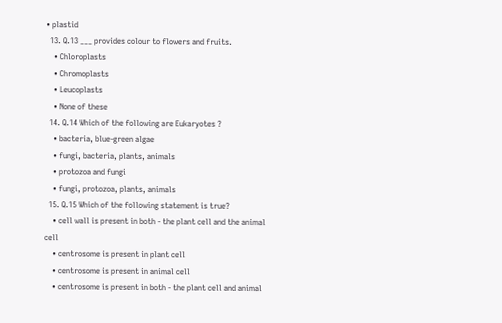• plastid
  13. Q.13 ___ provides colour to flowers and fruits.
    • Chloroplasts
    • Chromoplasts
    • Leucoplasts
    • None of these
  14. Q.14 Which of the following are Eukaryotes ?
    • bacteria, blue-green algae
    • fungi, bacteria, plants, animals
    • protozoa and fungi
    • fungi, protozoa, plants, animals
  15. Q.15 Which of the following statement is true?
    • cell wall is present in both - the plant cell and the animal cell
    • centrosome is present in plant cell
    • centrosome is present in animal cell
    • centrosome is present in both - the plant cell and animal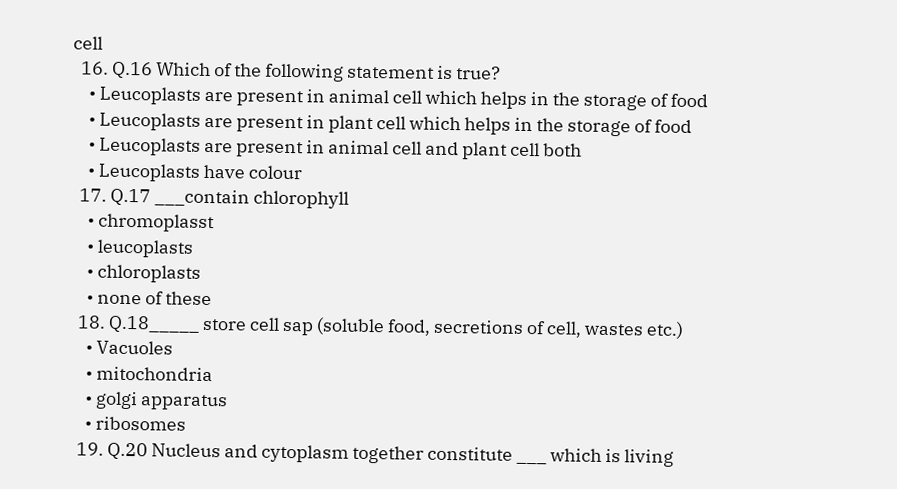cell
  16. Q.16 Which of the following statement is true?
    • Leucoplasts are present in animal cell which helps in the storage of food
    • Leucoplasts are present in plant cell which helps in the storage of food
    • Leucoplasts are present in animal cell and plant cell both
    • Leucoplasts have colour
  17. Q.17 ___contain chlorophyll
    • chromoplasst
    • leucoplasts
    • chloroplasts
    • none of these
  18. Q.18_____ store cell sap (soluble food, secretions of cell, wastes etc.)
    • Vacuoles
    • mitochondria
    • golgi apparatus
    • ribosomes
  19. Q.20 Nucleus and cytoplasm together constitute ___ which is living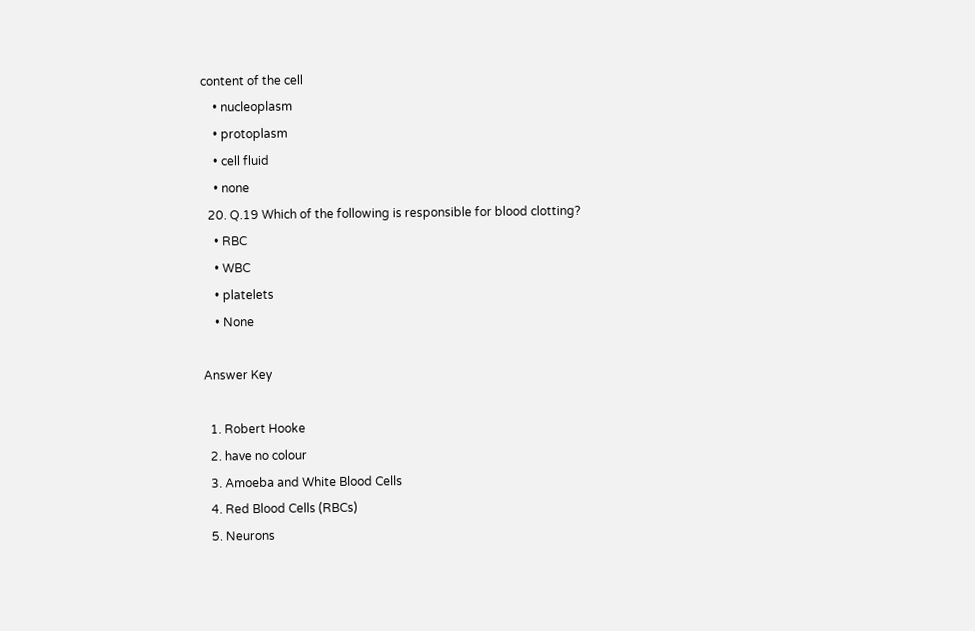content of the cell
    • nucleoplasm
    • protoplasm
    • cell fluid
    • none
  20. Q.19 Which of the following is responsible for blood clotting?
    • RBC
    • WBC
    • platelets
    • None

Answer Key

  1. Robert Hooke
  2. have no colour
  3. Amoeba and White Blood Cells
  4. Red Blood Cells (RBCs)
  5. Neurons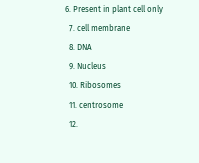6. Present in plant cell only
  7. cell membrane
  8. DNA
  9. Nucleus
  10. Ribosomes
  11. centrosome
  12.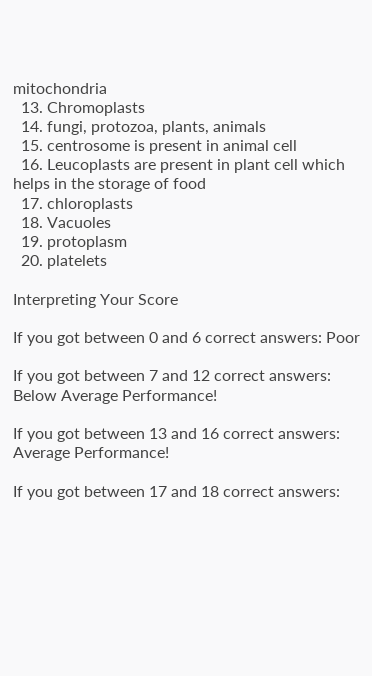mitochondria
  13. Chromoplasts
  14. fungi, protozoa, plants, animals
  15. centrosome is present in animal cell
  16. Leucoplasts are present in plant cell which helps in the storage of food
  17. chloroplasts
  18. Vacuoles
  19. protoplasm
  20. platelets

Interpreting Your Score

If you got between 0 and 6 correct answers: Poor

If you got between 7 and 12 correct answers: Below Average Performance!

If you got between 13 and 16 correct answers: Average Performance!

If you got between 17 and 18 correct answers: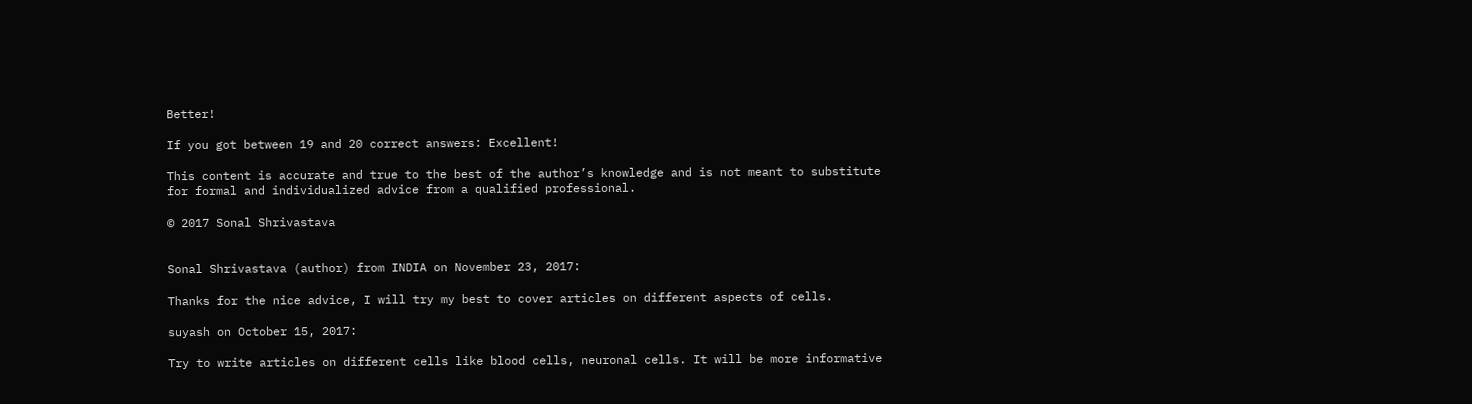Better!

If you got between 19 and 20 correct answers: Excellent!

This content is accurate and true to the best of the author’s knowledge and is not meant to substitute for formal and individualized advice from a qualified professional.

© 2017 Sonal Shrivastava


Sonal Shrivastava (author) from INDIA on November 23, 2017:

Thanks for the nice advice, I will try my best to cover articles on different aspects of cells.

suyash on October 15, 2017:

Try to write articles on different cells like blood cells, neuronal cells. It will be more informative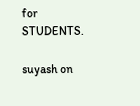for STUDENTS.

suyash on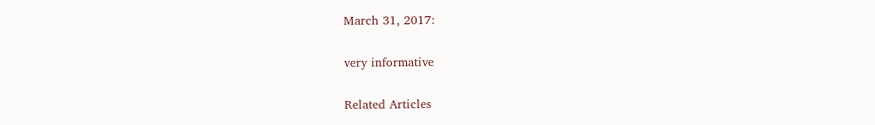March 31, 2017:

very informative

Related Articles